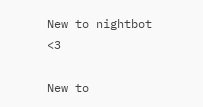New to nightbot <3

New to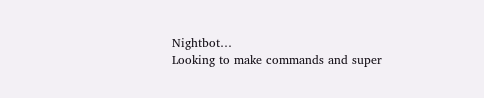Nightbot…
Looking to make commands and super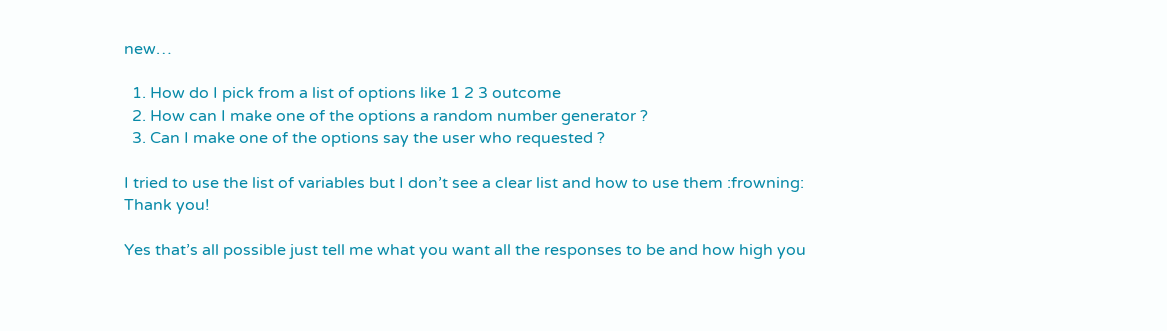new…

  1. How do I pick from a list of options like 1 2 3 outcome
  2. How can I make one of the options a random number generator ?
  3. Can I make one of the options say the user who requested ?

I tried to use the list of variables but I don’t see a clear list and how to use them :frowning:
Thank you!

Yes that’s all possible just tell me what you want all the responses to be and how high you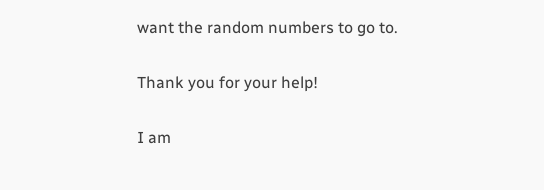want the random numbers to go to.

Thank you for your help!

I am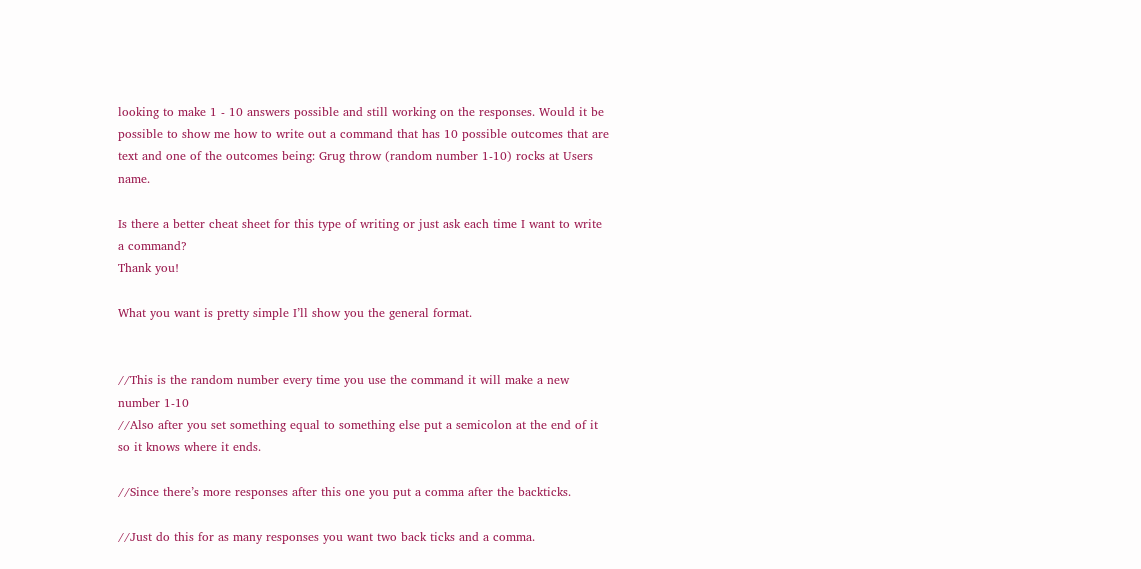looking to make 1 - 10 answers possible and still working on the responses. Would it be possible to show me how to write out a command that has 10 possible outcomes that are text and one of the outcomes being: Grug throw (random number 1-10) rocks at Users name.

Is there a better cheat sheet for this type of writing or just ask each time I want to write a command?
Thank you!

What you want is pretty simple I’ll show you the general format.


//This is the random number every time you use the command it will make a new number 1-10
//Also after you set something equal to something else put a semicolon at the end of it so it knows where it ends.

//Since there’s more responses after this one you put a comma after the backticks.

//Just do this for as many responses you want two back ticks and a comma.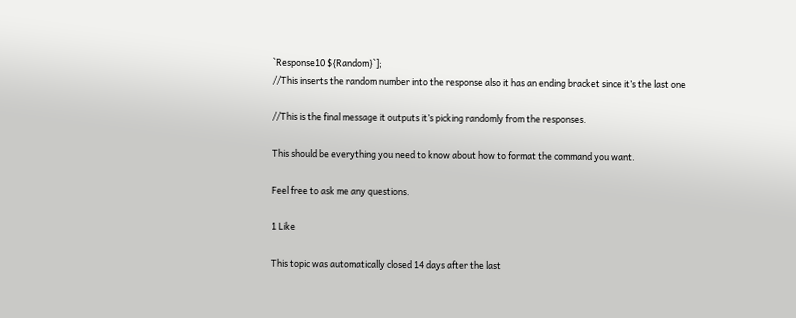`Response10 ${Random}`];
//This inserts the random number into the response also it has an ending bracket since it’s the last one

//This is the final message it outputs it’s picking randomly from the responses.

This should be everything you need to know about how to format the command you want.

Feel free to ask me any questions.

1 Like

This topic was automatically closed 14 days after the last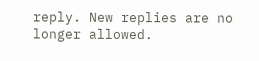reply. New replies are no longer allowed.